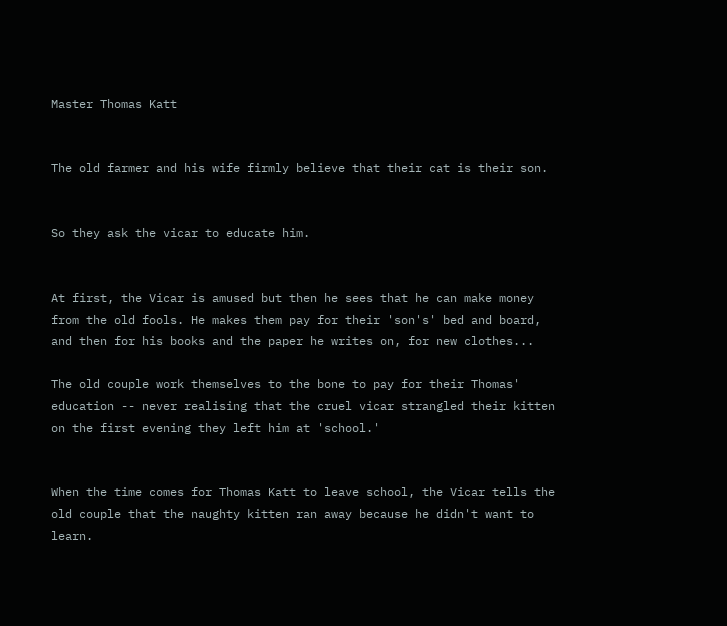Master Thomas Katt


The old farmer and his wife firmly believe that their cat is their son.


So they ask the vicar to educate him.


At first, the Vicar is amused but then he sees that he can make money from the old fools. He makes them pay for their 'son's' bed and board, and then for his books and the paper he writes on, for new clothes...

The old couple work themselves to the bone to pay for their Thomas' education -- never realising that the cruel vicar strangled their kitten on the first evening they left him at 'school.'


When the time comes for Thomas Katt to leave school, the Vicar tells the old couple that the naughty kitten ran away because he didn't want to learn.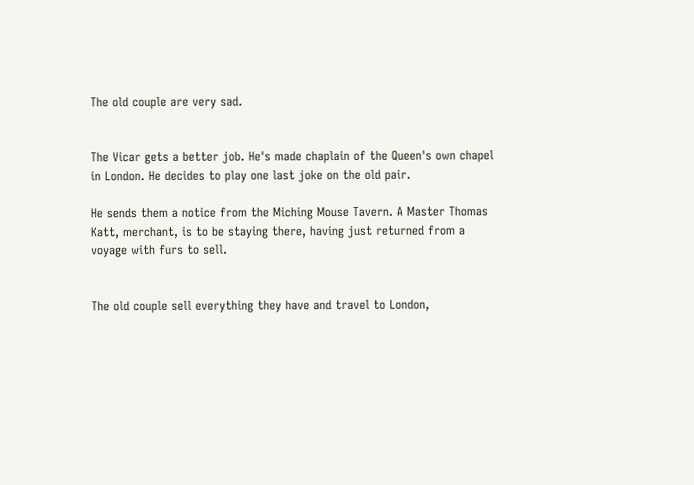The old couple are very sad.


The Vicar gets a better job. He's made chaplain of the Queen's own chapel in London. He decides to play one last joke on the old pair.

He sends them a notice from the Miching Mouse Tavern. A Master Thomas Katt, merchant, is to be staying there, having just returned from a voyage with furs to sell.


The old couple sell everything they have and travel to London,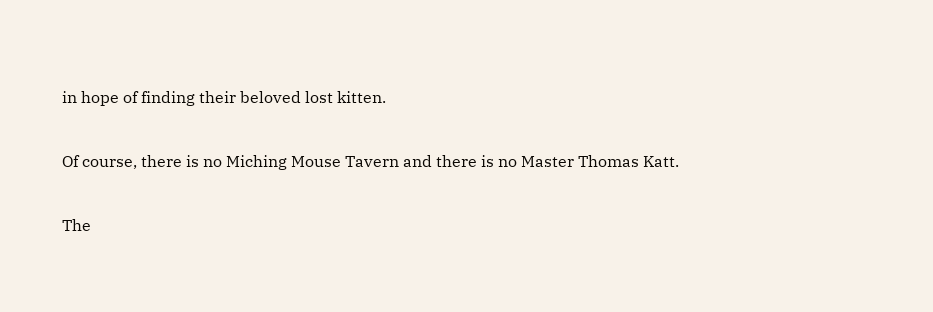in hope of finding their beloved lost kitten.

Of course, there is no Miching Mouse Tavern and there is no Master Thomas Katt.

The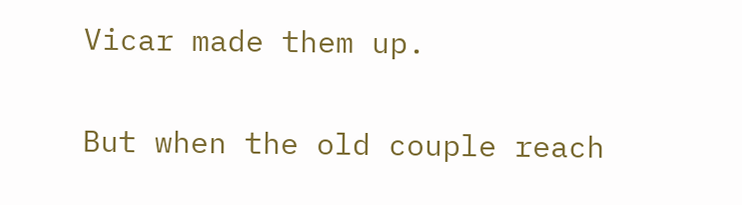Vicar made them up.

But when the old couple reach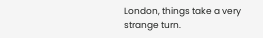London, things take a very strange turn.